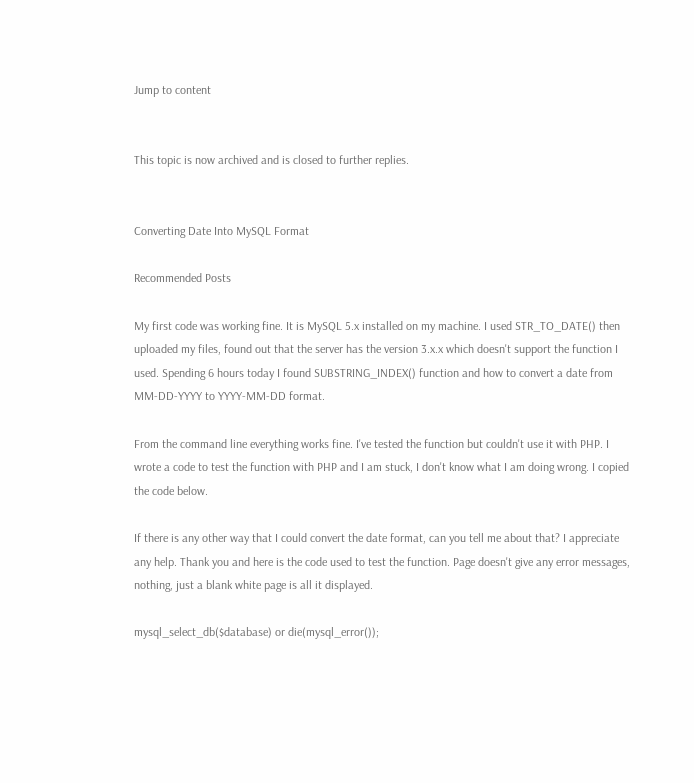Jump to content


This topic is now archived and is closed to further replies.


Converting Date Into MySQL Format

Recommended Posts

My first code was working fine. It is MySQL 5.x installed on my machine. I used STR_TO_DATE() then uploaded my files, found out that the server has the version 3.x.x which doesn't support the function I used. Spending 6 hours today I found SUBSTRING_INDEX() function and how to convert a date from MM-DD-YYYY to YYYY-MM-DD format.

From the command line everything works fine. I've tested the function but couldn't use it with PHP. I wrote a code to test the function with PHP and I am stuck, I don't know what I am doing wrong. I copied the code below.

If there is any other way that I could convert the date format, can you tell me about that? I appreciate any help. Thank you and here is the code used to test the function. Page doesn't give any error messages, nothing, just a blank white page is all it displayed.

mysql_select_db($database) or die(mysql_error());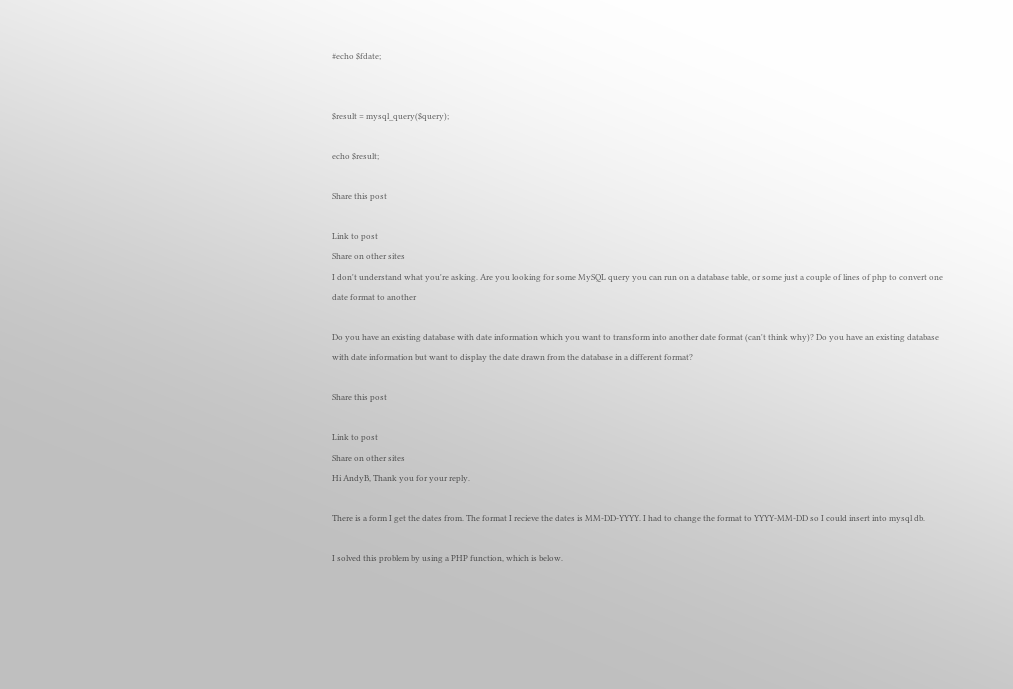#echo $fdate;


$result = mysql_query($query);

echo $result;

Share this post

Link to post
Share on other sites
I don't understand what you're asking. Are you looking for some MySQL query you can run on a database table, or some just a couple of lines of php to convert one date format to another

Do you have an existing database with date information which you want to transform into another date format (can't think why)? Do you have an existing database with date information but want to display the date drawn from the database in a different format?

Share this post

Link to post
Share on other sites
Hi AndyB, Thank you for your reply.

There is a form I get the dates from. The format I recieve the dates is MM-DD-YYYY. I had to change the format to YYYY-MM-DD so I could insert into mysql db.

I solved this problem by using a PHP function, which is below.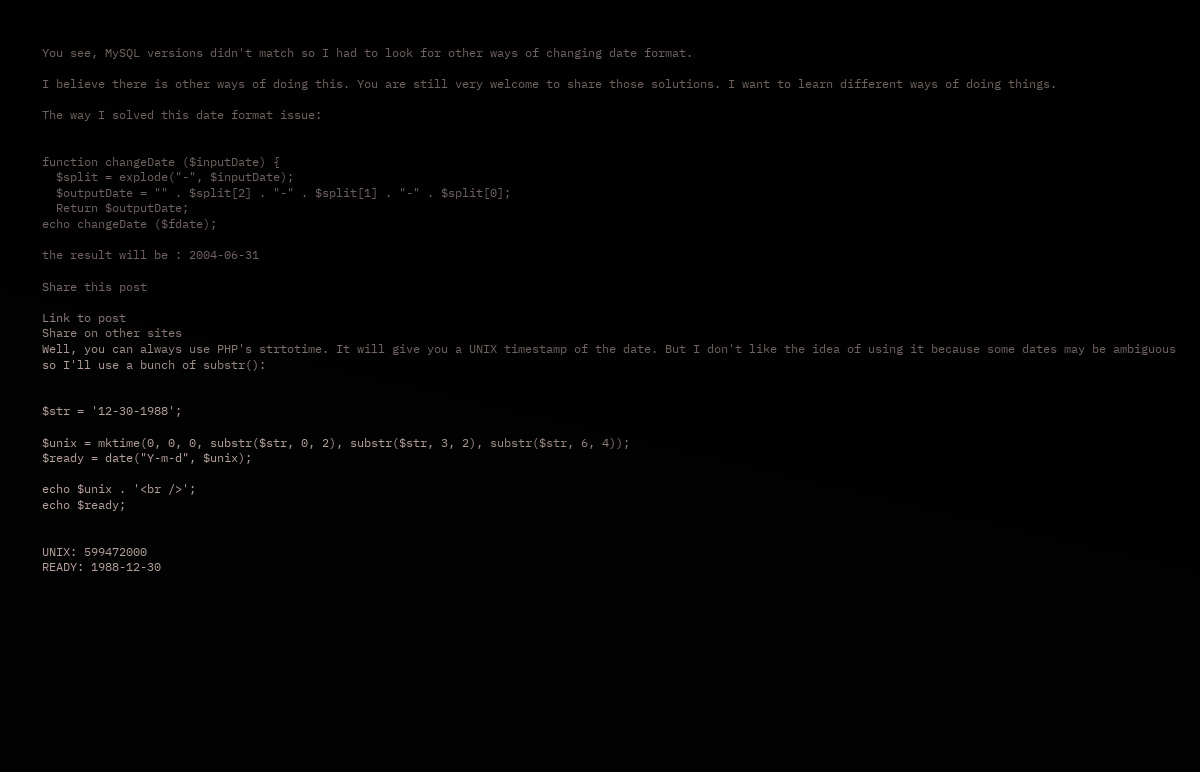You see, MySQL versions didn't match so I had to look for other ways of changing date format.

I believe there is other ways of doing this. You are still very welcome to share those solutions. I want to learn different ways of doing things.

The way I solved this date format issue:


function changeDate ($inputDate) {
  $split = explode("-", $inputDate);
  $outputDate = "" . $split[2] . "-" . $split[1] . "-" . $split[0];
  Return $outputDate;
echo changeDate ($fdate);

the result will be : 2004-06-31

Share this post

Link to post
Share on other sites
Well, you can always use PHP's strtotime. It will give you a UNIX timestamp of the date. But I don't like the idea of using it because some dates may be ambiguous so I'll use a bunch of substr():


$str = '12-30-1988';

$unix = mktime(0, 0, 0, substr($str, 0, 2), substr($str, 3, 2), substr($str, 6, 4));
$ready = date("Y-m-d", $unix);

echo $unix . '<br />';
echo $ready;


UNIX: 599472000
READY: 1988-12-30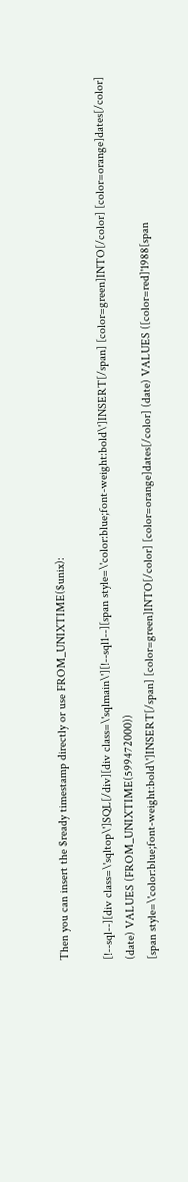Then you can insert the $ready timestamp directly or use FROM_UNIXTIME($unix):

[!--sql--][div class=\'sqltop\']SQL[/div][div class=\'sqlmain\'][!--sql1--][span style=\'color:blue;font-weight:bold\']INSERT[/span] [color=green]INTO[/color] [color=orange]dates[/color] (date) VALUES (FROM_UNIXTIME(599472000))
[span style=\'color:blue;font-weight:bold\']INSERT[/span] [color=green]INTO[/color] [color=orange]dates[/color] (date) VALUES ([color=red]'1988[span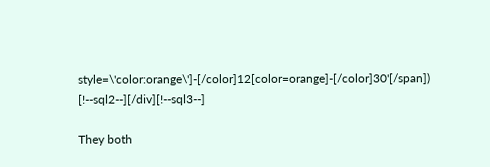style=\'color:orange\']-[/color]12[color=orange]-[/color]30'[/span]) [!--sql2--][/div][!--sql3--]

They both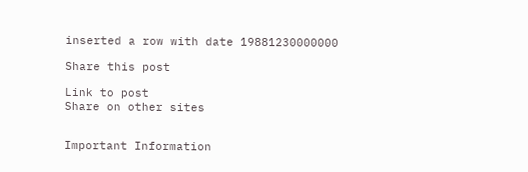inserted a row with date 19881230000000

Share this post

Link to post
Share on other sites


Important Information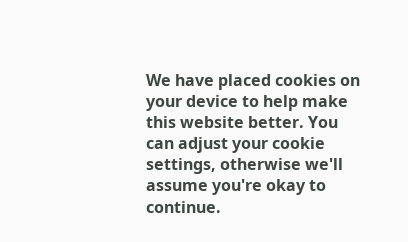We have placed cookies on your device to help make this website better. You can adjust your cookie settings, otherwise we'll assume you're okay to continue.